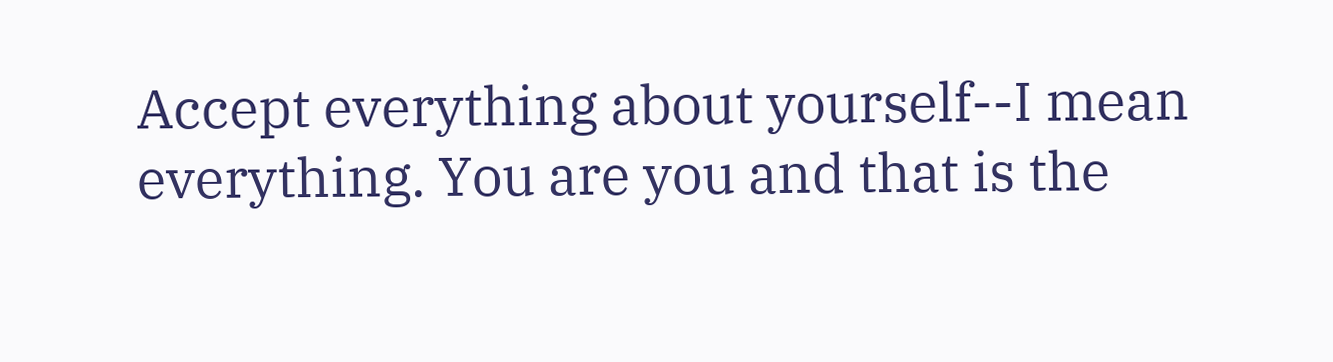Accept everything about yourself--I mean everything. You are you and that is the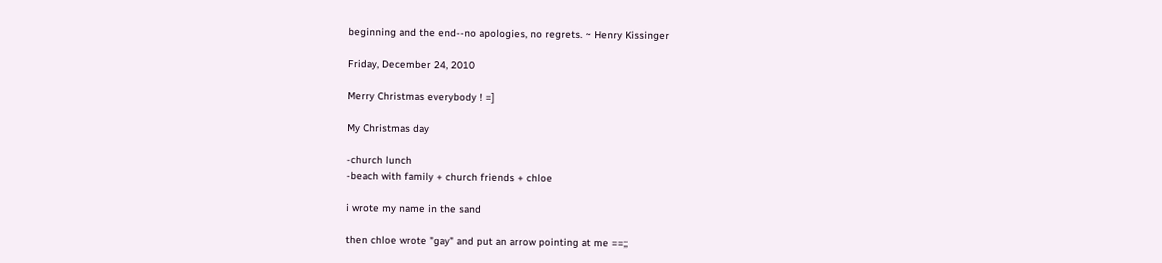beginning and the end--no apologies, no regrets. ~ Henry Kissinger

Friday, December 24, 2010

Merry Christmas everybody ! =]

My Christmas day

-church lunch
-beach with family + church friends + chloe

i wrote my name in the sand

then chloe wrote "gay" and put an arrow pointing at me ==;;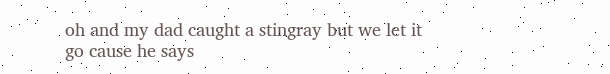oh and my dad caught a stingray but we let it go cause he says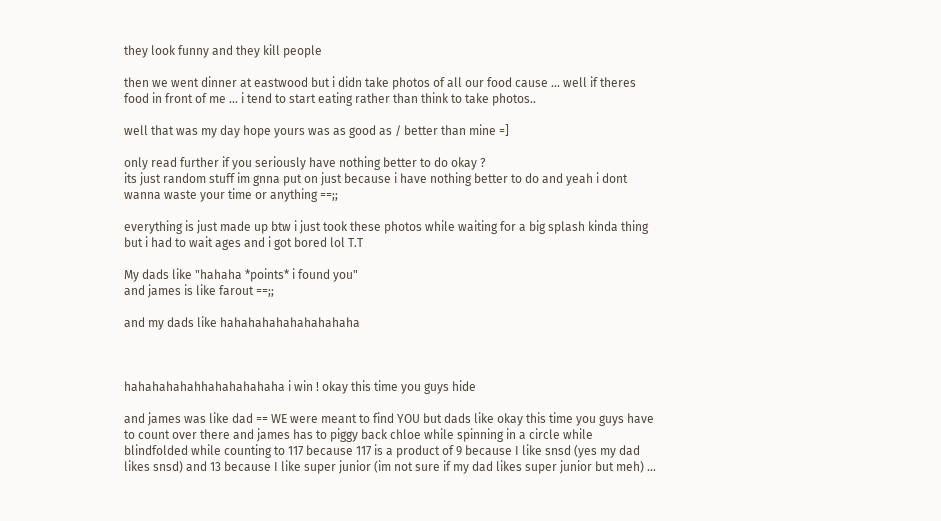they look funny and they kill people

then we went dinner at eastwood but i didn take photos of all our food cause ... well if theres food in front of me ... i tend to start eating rather than think to take photos..

well that was my day hope yours was as good as / better than mine =]

only read further if you seriously have nothing better to do okay ?
its just random stuff im gnna put on just because i have nothing better to do and yeah i dont wanna waste your time or anything ==;;

everything is just made up btw i just took these photos while waiting for a big splash kinda thing but i had to wait ages and i got bored lol T.T

My dads like "hahaha *points* i found you"
and james is like farout ==;;

and my dads like hahahahahahahahahaha



hahahahahahhahahahahaha i win ! okay this time you guys hide

and james was like dad == WE were meant to find YOU but dads like okay this time you guys have to count over there and james has to piggy back chloe while spinning in a circle while blindfolded while counting to 117 because 117 is a product of 9 because I like snsd (yes my dad likes snsd) and 13 because I like super junior (im not sure if my dad likes super junior but meh) …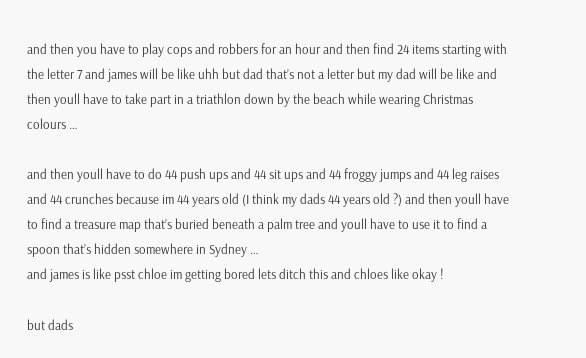and then you have to play cops and robbers for an hour and then find 24 items starting with the letter 7 and james will be like uhh but dad that’s not a letter but my dad will be like and then youll have to take part in a triathlon down by the beach while wearing Christmas colours …

and then youll have to do 44 push ups and 44 sit ups and 44 froggy jumps and 44 leg raises and 44 crunches because im 44 years old (I think my dads 44 years old ?) and then youll have to find a treasure map that’s buried beneath a palm tree and youll have to use it to find a spoon that’s hidden somewhere in Sydney …
and james is like psst chloe im getting bored lets ditch this and chloes like okay !

but dads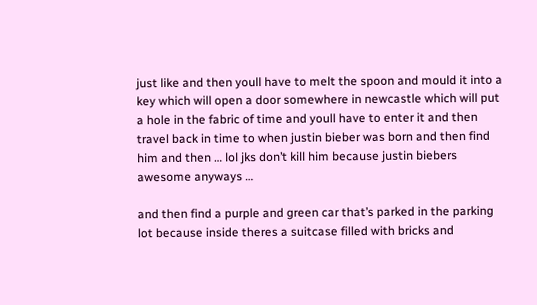just like and then youll have to melt the spoon and mould it into a key which will open a door somewhere in newcastle which will put a hole in the fabric of time and youll have to enter it and then travel back in time to when justin bieber was born and then find him and then … lol jks don’t kill him because justin biebers awesome anyways …

and then find a purple and green car that’s parked in the parking lot because inside theres a suitcase filled with bricks and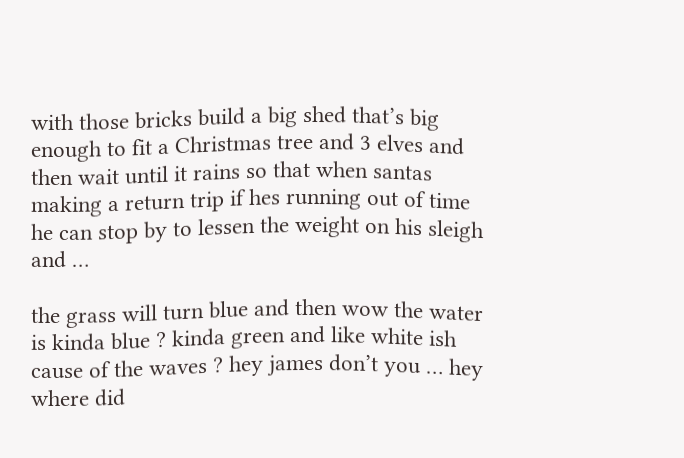with those bricks build a big shed that’s big enough to fit a Christmas tree and 3 elves and then wait until it rains so that when santas making a return trip if hes running out of time he can stop by to lessen the weight on his sleigh and …

the grass will turn blue and then wow the water is kinda blue ? kinda green and like white ish cause of the waves ? hey james don’t you … hey where did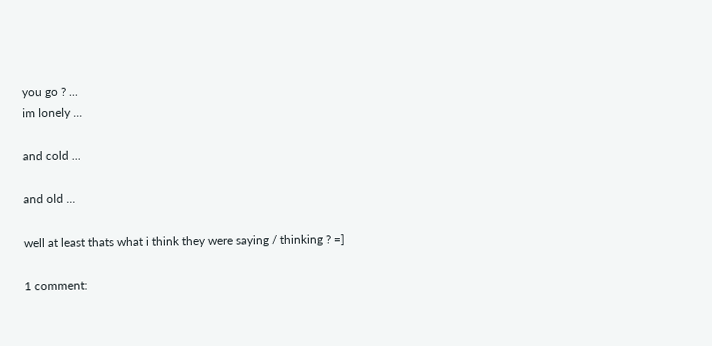you go ? ...
im lonely ...

and cold ...

and old ...

well at least thats what i think they were saying / thinking ? =]

1 comment: